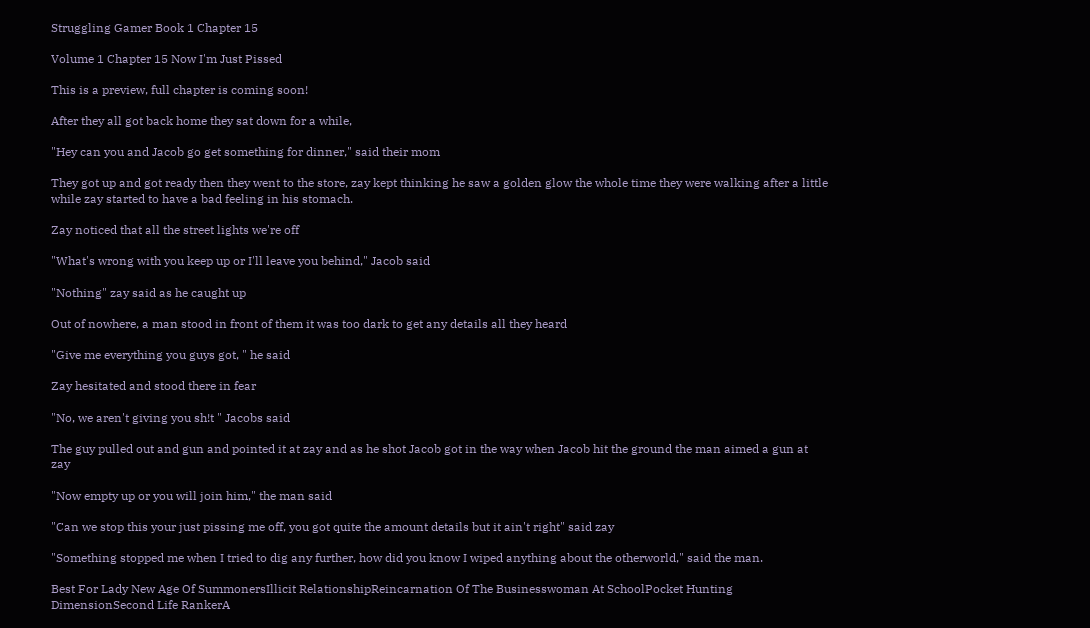Struggling Gamer Book 1 Chapter 15

Volume 1 Chapter 15 Now I'm Just Pissed

This is a preview, full chapter is coming soon!

After they all got back home they sat down for a while,

"Hey can you and Jacob go get something for dinner," said their mom

They got up and got ready then they went to the store, zay kept thinking he saw a golden glow the whole time they were walking after a little while zay started to have a bad feeling in his stomach.

Zay noticed that all the street lights we're off

"What's wrong with you keep up or I'll leave you behind," Jacob said

"Nothing" zay said as he caught up

Out of nowhere, a man stood in front of them it was too dark to get any details all they heard

"Give me everything you guys got, " he said

Zay hesitated and stood there in fear

"No, we aren't giving you sh!t " Jacobs said

The guy pulled out and gun and pointed it at zay and as he shot Jacob got in the way when Jacob hit the ground the man aimed a gun at zay

"Now empty up or you will join him," the man said

"Can we stop this your just pissing me off, you got quite the amount details but it ain't right" said zay

"Something stopped me when I tried to dig any further, how did you know I wiped anything about the otherworld," said the man.

Best For Lady New Age Of SummonersIllicit RelationshipReincarnation Of The Businesswoman At SchoolPocket Hunting DimensionSecond Life RankerA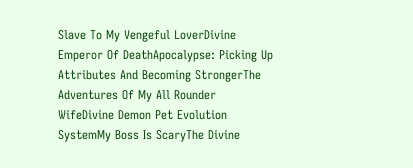Slave To My Vengeful LoverDivine Emperor Of DeathApocalypse: Picking Up Attributes And Becoming StrongerThe Adventures Of My All Rounder WifeDivine Demon Pet Evolution SystemMy Boss Is ScaryThe Divine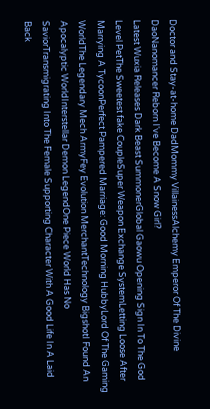Doctor and Stay-at-home DadMommy VillainessAlchemy Emperor Of The Divine DaoNanomancer Reborn I've Become A Snow Girl?
Latest Wuxia Releases Dark Beast SummonerGlobal Gaowu Opening Sign In To The God Level PetThe Sweetest fake CoupleSuper Weapon Exchange SystemLetting Loose After Marrying A TycoonPerfect Pampered Marriage: Good Morning HubbyLord Of The Gaming WorldThe Legendary Mech ArmyFey Evolution MerchantTechnology BigshotI Found An Apocalyptic WorldInterstellar Demon LegendOne Piece World Has No SaviorTransmigrating Into The Female Supporting Character With A Good Life In A Laid Back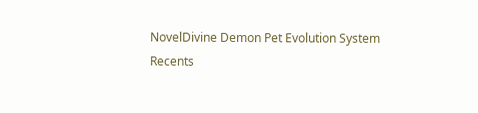NovelDivine Demon Pet Evolution System
Recents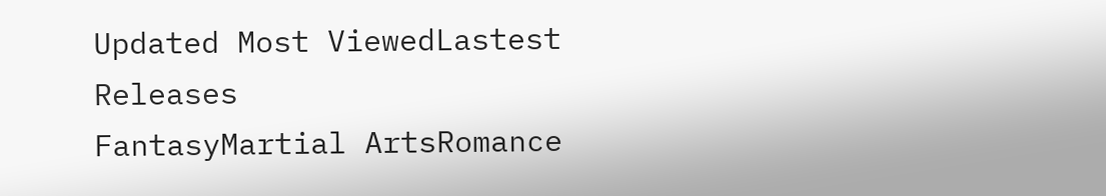Updated Most ViewedLastest Releases
FantasyMartial ArtsRomance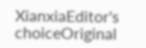XianxiaEditor's choiceOriginal